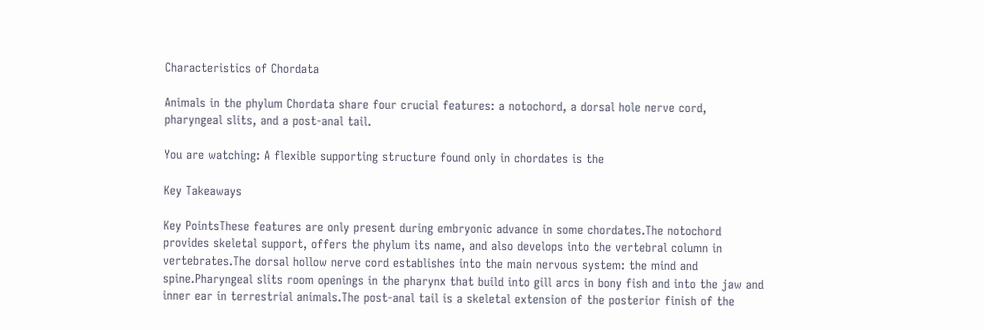Characteristics of Chordata

Animals in the phylum Chordata share four crucial features: a notochord, a dorsal hole nerve cord, pharyngeal slits, and a post-anal tail.

You are watching: A flexible supporting structure found only in chordates is the

Key Takeaways

Key PointsThese features are only present during embryonic advance in some chordates.The notochord provides skeletal support, offers the phylum its name, and also develops into the vertebral column in vertebrates.The dorsal hollow nerve cord establishes into the main nervous system: the mind and spine.Pharyngeal slits room openings in the pharynx that build into gill arcs in bony fish and into the jaw and inner ear in terrestrial animals.The post-anal tail is a skeletal extension of the posterior finish of the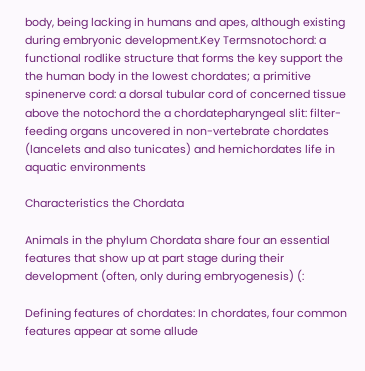body, being lacking in humans and apes, although existing during embryonic development.Key Termsnotochord: a functional rodlike structure that forms the key support the the human body in the lowest chordates; a primitive spinenerve cord: a dorsal tubular cord of concerned tissue above the notochord the a chordatepharyngeal slit: filter-feeding organs uncovered in non-vertebrate chordates (lancelets and also tunicates) and hemichordates life in aquatic environments

Characteristics the Chordata

Animals in the phylum Chordata share four an essential features that show up at part stage during their development (often, only during embryogenesis) (:

Defining features of chordates: In chordates, four common features appear at some allude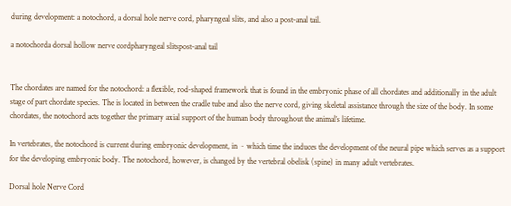during development: a notochord, a dorsal hole nerve cord, pharyngeal slits, and also a post-anal tail.

a notochorda dorsal hollow nerve cordpharyngeal slitspost-anal tail


The chordates are named for the notochord: a flexible, rod-shaped framework that is found in the embryonic phase of all chordates and additionally in the adult stage of part chordate species. The is located in between the cradle tube and also the nerve cord, giving skeletal assistance through the size of the body. In some chordates, the notochord acts together the primary axial support of the human body throughout the animal’s lifetime.

In vertebrates, the notochord is current during embryonic development, in ~ which time the induces the development of the neural pipe which serves as a support for the developing embryonic body. The notochord, however, is changed by the vertebral obelisk (spine) in many adult vertebrates.

Dorsal hole Nerve Cord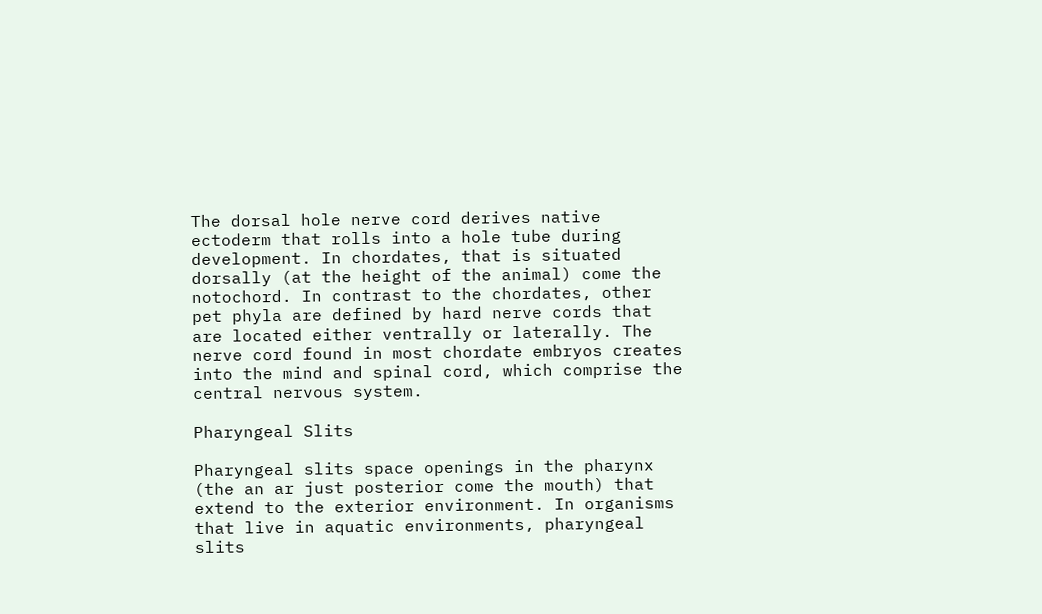The dorsal hole nerve cord derives native ectoderm that rolls into a hole tube during development. In chordates, that is situated dorsally (at the height of the animal) come the notochord. In contrast to the chordates, other pet phyla are defined by hard nerve cords that are located either ventrally or laterally. The nerve cord found in most chordate embryos creates into the mind and spinal cord, which comprise the central nervous system.

Pharyngeal Slits

Pharyngeal slits space openings in the pharynx (the an ar just posterior come the mouth) that extend to the exterior environment. In organisms that live in aquatic environments, pharyngeal slits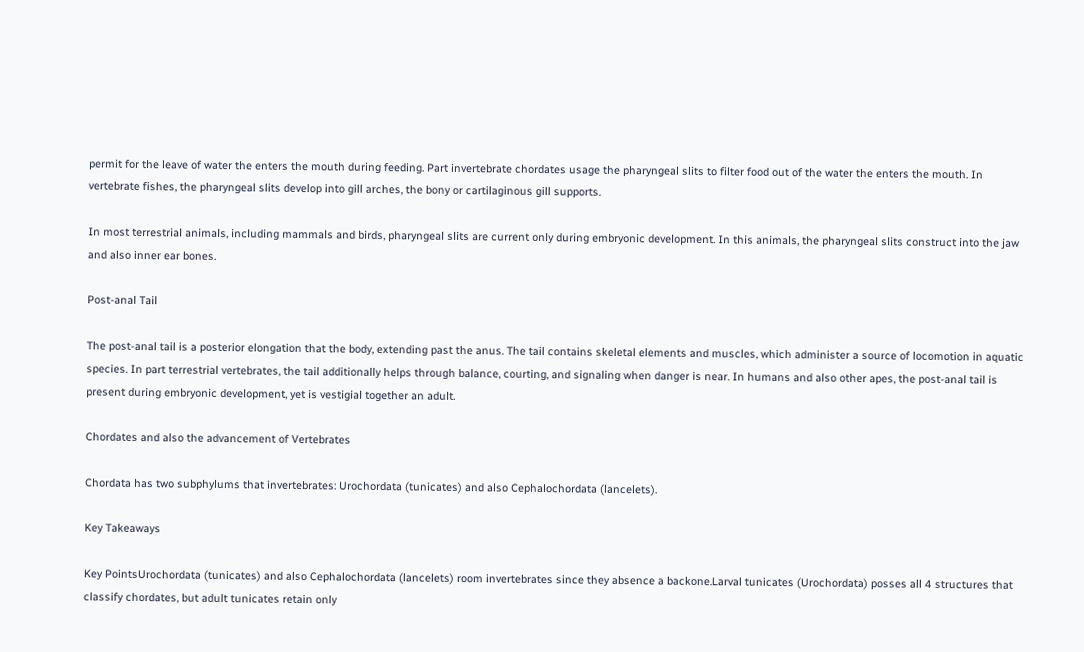permit for the leave of water the enters the mouth during feeding. Part invertebrate chordates usage the pharyngeal slits to filter food out of the water the enters the mouth. In vertebrate fishes, the pharyngeal slits develop into gill arches, the bony or cartilaginous gill supports.

In most terrestrial animals, including mammals and birds, pharyngeal slits are current only during embryonic development. In this animals, the pharyngeal slits construct into the jaw and also inner ear bones.

Post-anal Tail

The post-anal tail is a posterior elongation that the body, extending past the anus. The tail contains skeletal elements and muscles, which administer a source of locomotion in aquatic species. In part terrestrial vertebrates, the tail additionally helps through balance, courting, and signaling when danger is near. In humans and also other apes, the post-anal tail is present during embryonic development, yet is vestigial together an adult.

Chordates and also the advancement of Vertebrates

Chordata has two subphylums that invertebrates: Urochordata (tunicates) and also Cephalochordata (lancelets).

Key Takeaways

Key PointsUrochordata (tunicates) and also Cephalochordata (lancelets) room invertebrates since they absence a backone.Larval tunicates (Urochordata) posses all 4 structures that classify chordates, but adult tunicates retain only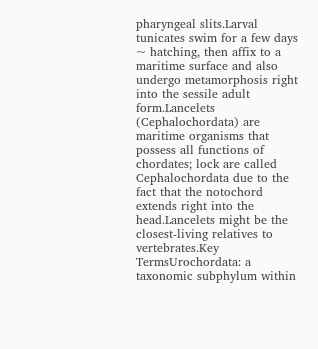pharyngeal slits.Larval tunicates swim for a few days ~ hatching, then affix to a maritime surface and also undergo metamorphosis right into the sessile adult form.Lancelets (Cephalochordata) are maritime organisms that possess all functions of chordates; lock are called Cephalochordata due to the fact that the notochord extends right into the head.Lancelets might be the closest-living relatives to vertebrates.Key TermsUrochordata: a taxonomic subphylum within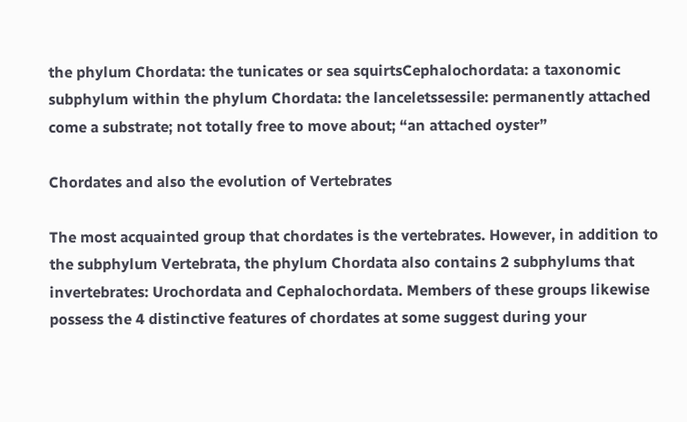the phylum Chordata: the tunicates or sea squirtsCephalochordata: a taxonomic subphylum within the phylum Chordata: the lanceletssessile: permanently attached come a substrate; not totally free to move about; “an attached oyster”

Chordates and also the evolution of Vertebrates

The most acquainted group that chordates is the vertebrates. However, in addition to the subphylum Vertebrata, the phylum Chordata also contains 2 subphylums that invertebrates: Urochordata and Cephalochordata. Members of these groups likewise possess the 4 distinctive features of chordates at some suggest during your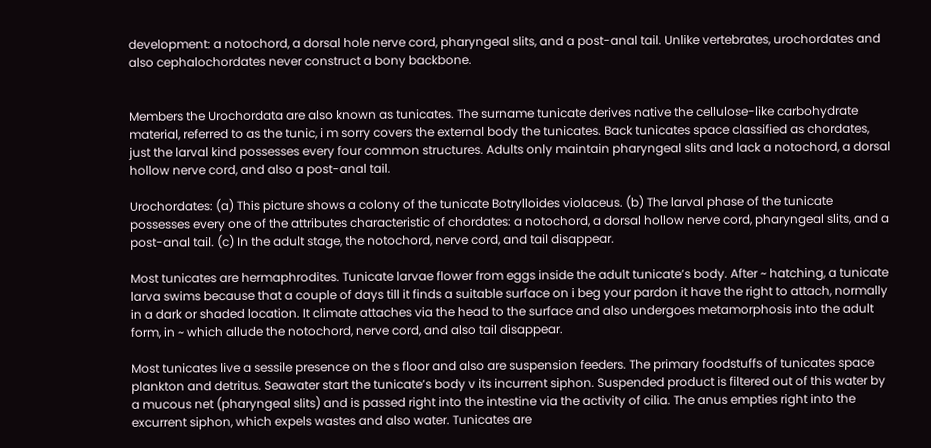development: a notochord, a dorsal hole nerve cord, pharyngeal slits, and a post-anal tail. Unlike vertebrates, urochordates and also cephalochordates never construct a bony backbone.


Members the Urochordata are also known as tunicates. The surname tunicate derives native the cellulose-like carbohydrate material, referred to as the tunic, i m sorry covers the external body the tunicates. Back tunicates space classified as chordates, just the larval kind possesses every four common structures. Adults only maintain pharyngeal slits and lack a notochord, a dorsal hollow nerve cord, and also a post-anal tail.

Urochordates: (a) This picture shows a colony of the tunicate Botrylloides violaceus. (b) The larval phase of the tunicate possesses every one of the attributes characteristic of chordates: a notochord, a dorsal hollow nerve cord, pharyngeal slits, and a post-anal tail. (c) In the adult stage, the notochord, nerve cord, and tail disappear.

Most tunicates are hermaphrodites. Tunicate larvae flower from eggs inside the adult tunicate’s body. After ~ hatching, a tunicate larva swims because that a couple of days till it finds a suitable surface on i beg your pardon it have the right to attach, normally in a dark or shaded location. It climate attaches via the head to the surface and also undergoes metamorphosis into the adult form, in ~ which allude the notochord, nerve cord, and also tail disappear.

Most tunicates live a sessile presence on the s floor and also are suspension feeders. The primary foodstuffs of tunicates space plankton and detritus. Seawater start the tunicate’s body v its incurrent siphon. Suspended product is filtered out of this water by a mucous net (pharyngeal slits) and is passed right into the intestine via the activity of cilia. The anus empties right into the excurrent siphon, which expels wastes and also water. Tunicates are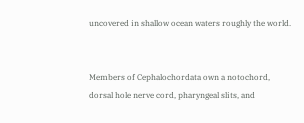uncovered in shallow ocean waters roughly the world.


Members of Cephalochordata own a notochord, dorsal hole nerve cord, pharyngeal slits, and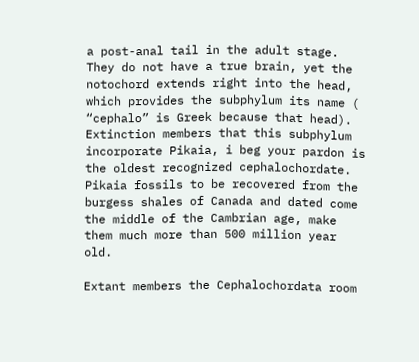a post-anal tail in the adult stage. They do not have a true brain, yet the notochord extends right into the head, which provides the subphylum its name ( “cephalo” is Greek because that head). Extinction members that this subphylum incorporate Pikaia, i beg your pardon is the oldest recognized cephalochordate. Pikaia fossils to be recovered from the burgess shales of Canada and dated come the middle of the Cambrian age, make them much more than 500 million year old.

Extant members the Cephalochordata room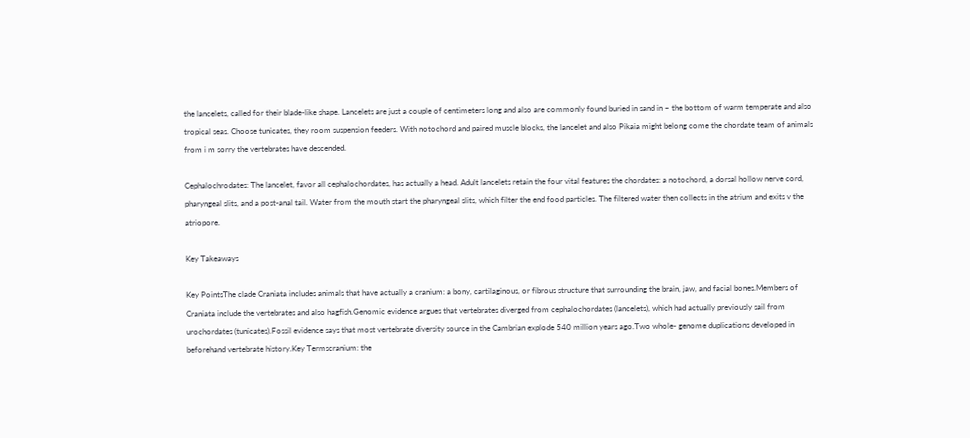the lancelets, called for their blade-like shape. Lancelets are just a couple of centimeters long and also are commonly found buried in sand in ~ the bottom of warm temperate and also tropical seas. Choose tunicates, they room suspension feeders. With notochord and paired muscle blocks, the lancelet and also Pikaia might belong come the chordate team of animals from i m sorry the vertebrates have descended.

Cephalochrodates: The lancelet, favor all cephalochordates, has actually a head. Adult lancelets retain the four vital features the chordates: a notochord, a dorsal hollow nerve cord, pharyngeal slits, and a post-anal tail. Water from the mouth start the pharyngeal slits, which filter the end food particles. The filtered water then collects in the atrium and exits v the atriopore.

Key Takeaways

Key PointsThe clade Craniata includes animals that have actually a cranium: a bony, cartilaginous, or fibrous structure that surrounding the brain, jaw, and facial bones.Members of Craniata include the vertebrates and also hagfish.Genomic evidence argues that vertebrates diverged from cephalochordates (lancelets), which had actually previously sail from urochordates (tunicates).Fossil evidence says that most vertebrate diversity source in the Cambrian explode 540 million years ago.Two whole- genome duplications developed in beforehand vertebrate history.Key Termscranium: the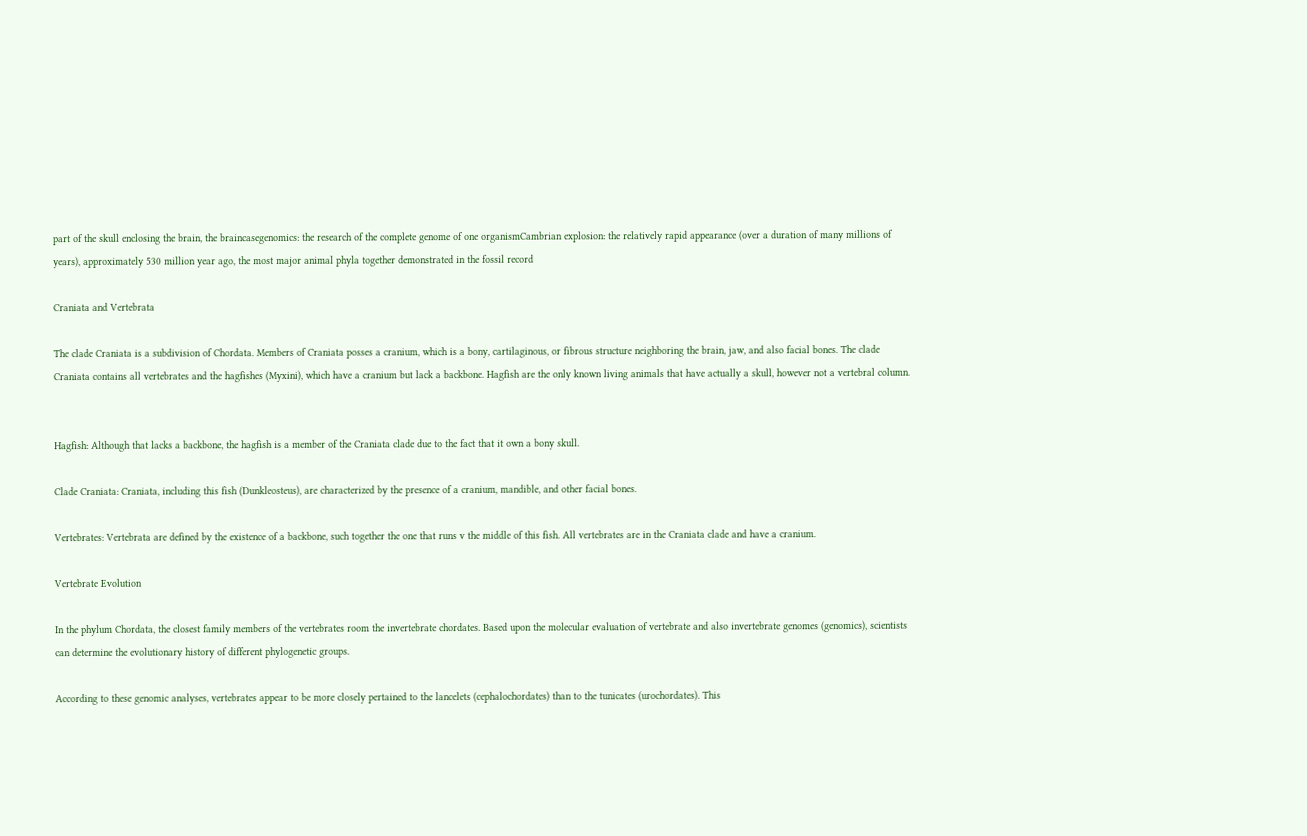part of the skull enclosing the brain, the braincasegenomics: the research of the complete genome of one organismCambrian explosion: the relatively rapid appearance (over a duration of many millions of years), approximately 530 million year ago, the most major animal phyla together demonstrated in the fossil record

Craniata and Vertebrata

The clade Craniata is a subdivision of Chordata. Members of Craniata posses a cranium, which is a bony, cartilaginous, or fibrous structure neighboring the brain, jaw, and also facial bones. The clade Craniata contains all vertebrates and the hagfishes (Myxini), which have a cranium but lack a backbone. Hagfish are the only known living animals that have actually a skull, however not a vertebral column.


Hagfish: Although that lacks a backbone, the hagfish is a member of the Craniata clade due to the fact that it own a bony skull.

Clade Craniata: Craniata, including this fish (Dunkleosteus), are characterized by the presence of a cranium, mandible, and other facial bones.

Vertebrates: Vertebrata are defined by the existence of a backbone, such together the one that runs v the middle of this fish. All vertebrates are in the Craniata clade and have a cranium.

Vertebrate Evolution

In the phylum Chordata, the closest family members of the vertebrates room the invertebrate chordates. Based upon the molecular evaluation of vertebrate and also invertebrate genomes (genomics), scientists can determine the evolutionary history of different phylogenetic groups.

According to these genomic analyses, vertebrates appear to be more closely pertained to the lancelets (cephalochordates) than to the tunicates (urochordates). This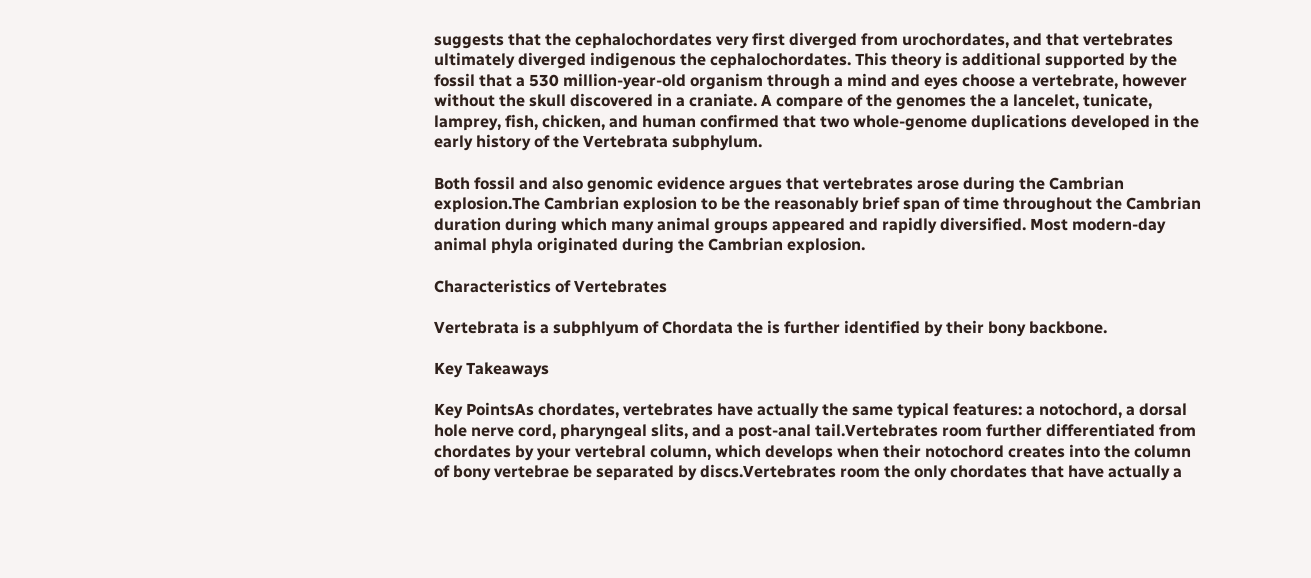suggests that the cephalochordates very first diverged from urochordates, and that vertebrates ultimately diverged indigenous the cephalochordates. This theory is additional supported by the fossil that a 530 million-year-old organism through a mind and eyes choose a vertebrate, however without the skull discovered in a craniate. A compare of the genomes the a lancelet, tunicate, lamprey, fish, chicken, and human confirmed that two whole-genome duplications developed in the early history of the Vertebrata subphylum.

Both fossil and also genomic evidence argues that vertebrates arose during the Cambrian explosion.The Cambrian explosion to be the reasonably brief span of time throughout the Cambrian duration during which many animal groups appeared and rapidly diversified. Most modern-day animal phyla originated during the Cambrian explosion.

Characteristics of Vertebrates

Vertebrata is a subphlyum of Chordata the is further identified by their bony backbone.

Key Takeaways

Key PointsAs chordates, vertebrates have actually the same typical features: a notochord, a dorsal hole nerve cord, pharyngeal slits, and a post-anal tail.Vertebrates room further differentiated from chordates by your vertebral column, which develops when their notochord creates into the column of bony vertebrae be separated by discs.Vertebrates room the only chordates that have actually a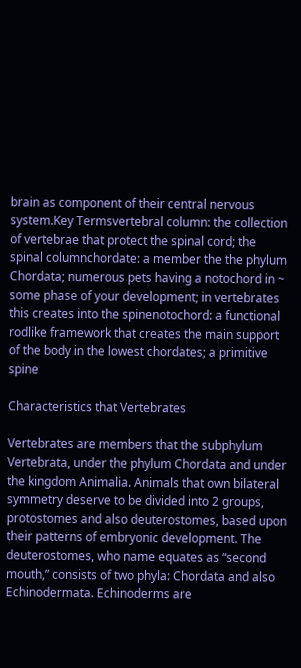brain as component of their central nervous system.Key Termsvertebral column: the collection of vertebrae that protect the spinal cord; the spinal columnchordate: a member the the phylum Chordata; numerous pets having a notochord in ~ some phase of your development; in vertebrates this creates into the spinenotochord: a functional rodlike framework that creates the main support of the body in the lowest chordates; a primitive spine

Characteristics that Vertebrates

Vertebrates are members that the subphylum Vertebrata, under the phylum Chordata and under the kingdom Animalia. Animals that own bilateral symmetry deserve to be divided into 2 groups, protostomes and also deuterostomes, based upon their patterns of embryonic development. The deuterostomes, who name equates as “second mouth,” consists of two phyla: Chordata and also Echinodermata. Echinoderms are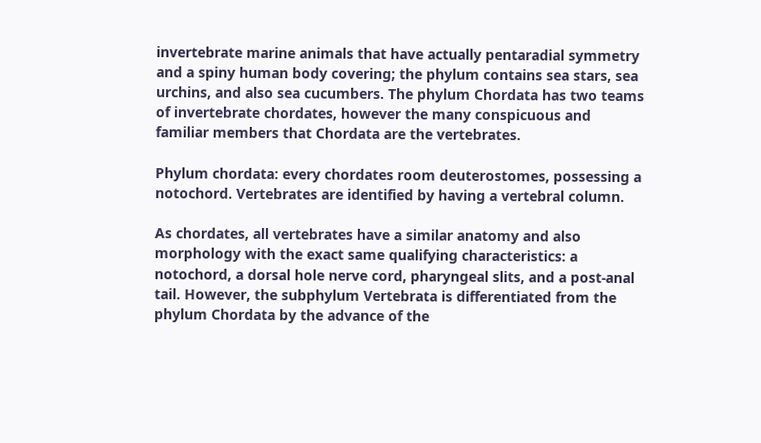invertebrate marine animals that have actually pentaradial symmetry and a spiny human body covering; the phylum contains sea stars, sea urchins, and also sea cucumbers. The phylum Chordata has two teams of invertebrate chordates, however the many conspicuous and familiar members that Chordata are the vertebrates.

Phylum chordata: every chordates room deuterostomes, possessing a notochord. Vertebrates are identified by having a vertebral column.

As chordates, all vertebrates have a similar anatomy and also morphology with the exact same qualifying characteristics: a notochord, a dorsal hole nerve cord, pharyngeal slits, and a post-anal tail. However, the subphylum Vertebrata is differentiated from the phylum Chordata by the advance of the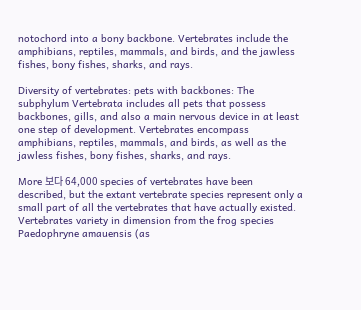notochord into a bony backbone. Vertebrates include the amphibians, reptiles, mammals, and birds, and the jawless fishes, bony fishes, sharks, and rays.

Diversity of vertebrates: pets with backbones: The subphylum Vertebrata includes all pets that possess backbones, gills, and also a main nervous device in at least one step of development. Vertebrates encompass amphibians, reptiles, mammals, and birds, as well as the jawless fishes, bony fishes, sharks, and rays.

More 보다 64,000 species of vertebrates have been described, but the extant vertebrate species represent only a small part of all the vertebrates that have actually existed. Vertebrates variety in dimension from the frog species Paedophryne amauensis (as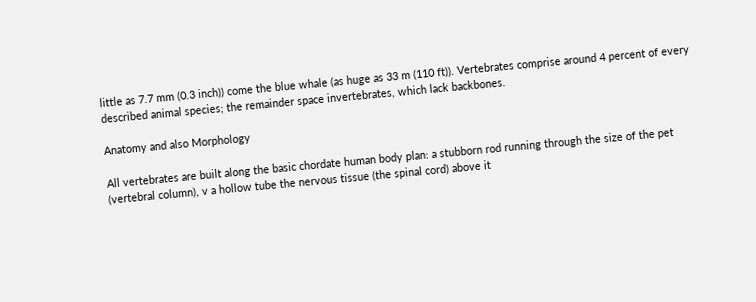little as 7.7 mm (0.3 inch)) come the blue whale (as huge as 33 m (110 ft)). Vertebrates comprise around 4 percent of every described animal species; the remainder space invertebrates, which lack backbones.

Anatomy and also Morphology

All vertebrates are built along the basic chordate human body plan: a stubborn rod running through the size of the pet (vertebral column), v a hollow tube the nervous tissue (the spinal cord) above it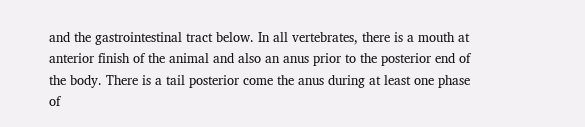and the gastrointestinal tract below. In all vertebrates, there is a mouth at anterior finish of the animal and also an anus prior to the posterior end of the body. There is a tail posterior come the anus during at least one phase of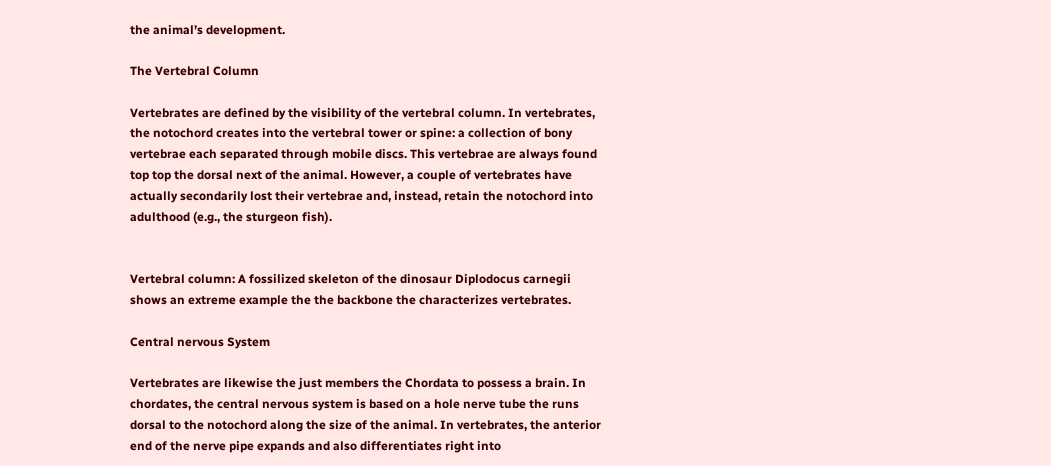the animal’s development.

The Vertebral Column

Vertebrates are defined by the visibility of the vertebral column. In vertebrates, the notochord creates into the vertebral tower or spine: a collection of bony vertebrae each separated through mobile discs. This vertebrae are always found top top the dorsal next of the animal. However, a couple of vertebrates have actually secondarily lost their vertebrae and, instead, retain the notochord into adulthood (e.g., the sturgeon fish).


Vertebral column: A fossilized skeleton of the dinosaur Diplodocus carnegii shows an extreme example the the backbone the characterizes vertebrates.

Central nervous System

Vertebrates are likewise the just members the Chordata to possess a brain. In chordates, the central nervous system is based on a hole nerve tube the runs dorsal to the notochord along the size of the animal. In vertebrates, the anterior end of the nerve pipe expands and also differentiates right into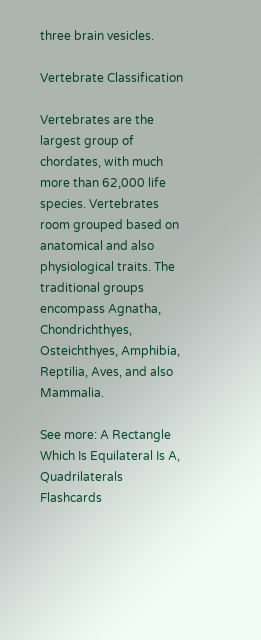three brain vesicles.

Vertebrate Classification

Vertebrates are the largest group of chordates, with much more than 62,000 life species. Vertebrates room grouped based on anatomical and also physiological traits. The traditional groups encompass Agnatha, Chondrichthyes, Osteichthyes, Amphibia, Reptilia, Aves, and also Mammalia.

See more: A Rectangle Which Is Equilateral Is A, Quadrilaterals Flashcards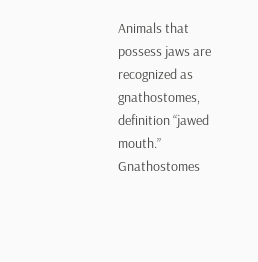Animals that possess jaws are recognized as gnathostomes, definition “jawed mouth.” Gnathostomes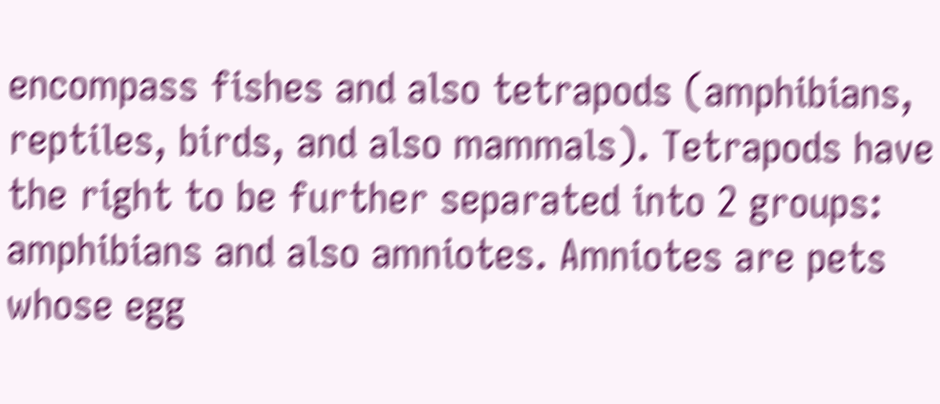encompass fishes and also tetrapods (amphibians, reptiles, birds, and also mammals). Tetrapods have the right to be further separated into 2 groups: amphibians and also amniotes. Amniotes are pets whose egg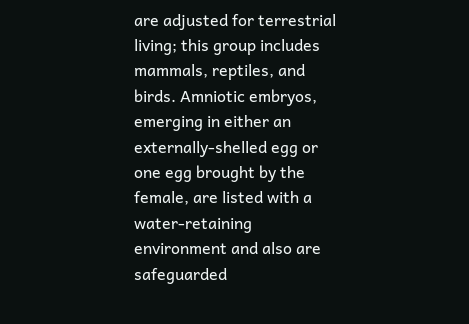are adjusted for terrestrial living; this group includes mammals, reptiles, and birds. Amniotic embryos, emerging in either an externally-shelled egg or one egg brought by the female, are listed with a water-retaining environment and also are safeguarded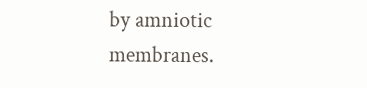by amniotic membranes.